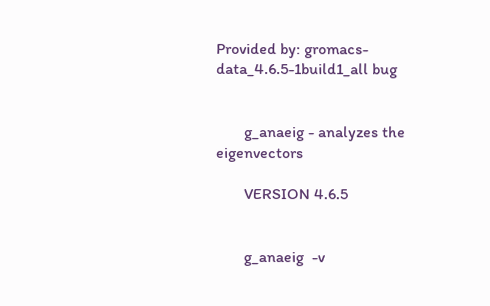Provided by: gromacs-data_4.6.5-1build1_all bug


       g_anaeig - analyzes the eigenvectors

       VERSION 4.6.5


       g_anaeig  -v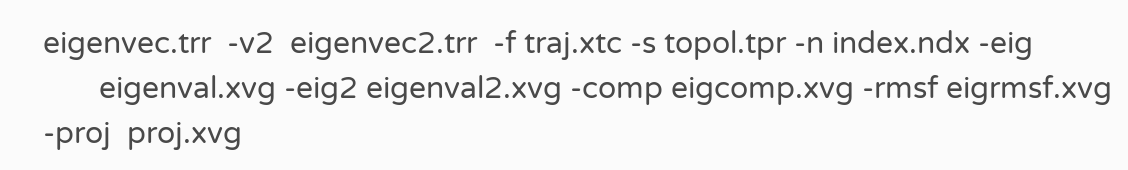eigenvec.trr  -v2  eigenvec2.trr  -f traj.xtc -s topol.tpr -n index.ndx -eig
       eigenval.xvg -eig2 eigenval2.xvg -comp eigcomp.xvg -rmsf eigrmsf.xvg  -proj  proj.xvg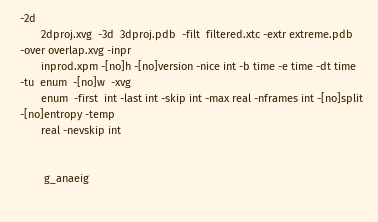-2d
       2dproj.xvg  -3d  3dproj.pdb  -filt  filtered.xtc -extr extreme.pdb -over overlap.xvg -inpr
       inprod.xpm -[no]h -[no]version -nice int -b time -e time -dt time  -tu  enum  -[no]w  -xvg
       enum  -first  int -last int -skip int -max real -nframes int -[no]split -[no]entropy -temp
       real -nevskip int


        g_anaeig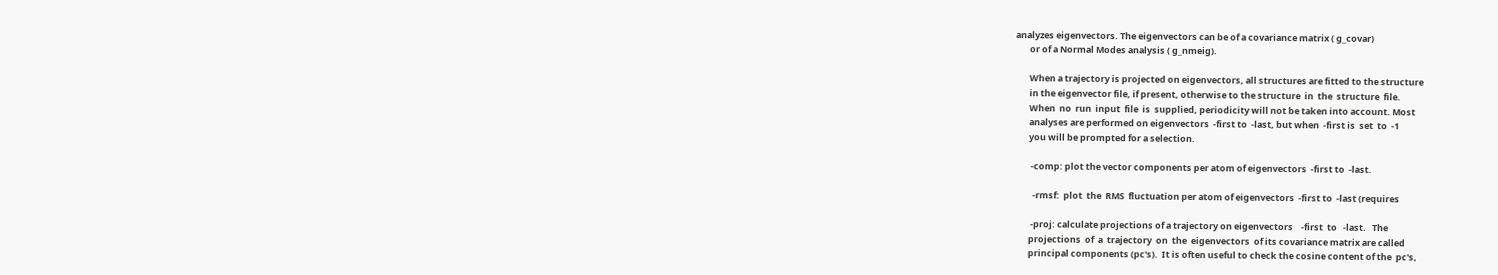analyzes eigenvectors. The eigenvectors can be of a covariance matrix ( g_covar)
       or of a Normal Modes analysis ( g_nmeig).

       When a trajectory is projected on eigenvectors, all structures are fitted to the structure
       in the eigenvector file, if present, otherwise to the structure  in  the  structure  file.
       When  no  run  input  file  is  supplied, periodicity will not be taken into account. Most
       analyses are performed on eigenvectors  -first to  -last, but when  -first is  set  to  -1
       you will be prompted for a selection.

        -comp: plot the vector components per atom of eigenvectors  -first to  -last.

         -rmsf:  plot  the  RMS  fluctuation per atom of eigenvectors  -first to  -last (requires

        -proj: calculate projections of a trajectory on eigenvectors    -first  to   -last.   The
       projections  of  a  trajectory  on  the  eigenvectors  of its covariance matrix are called
       principal components (pc's).  It is often useful to check the cosine content of the  pc's,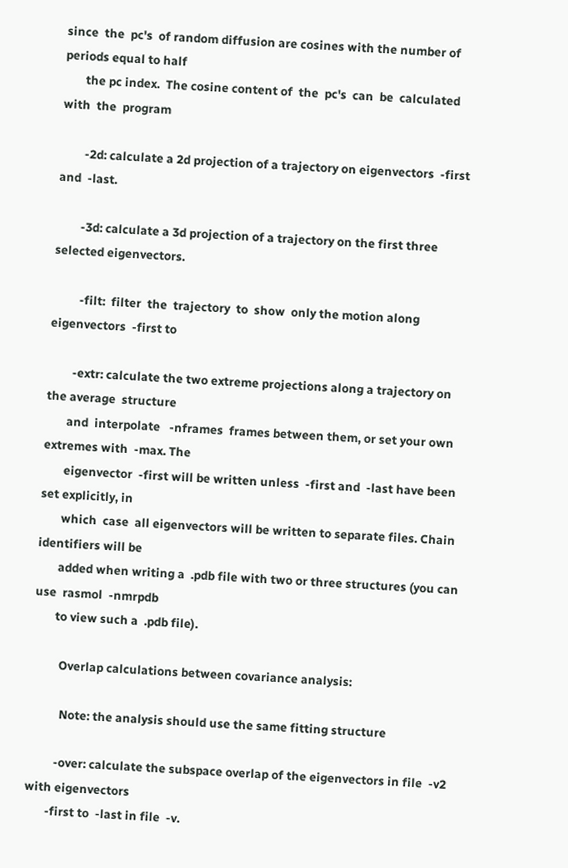since  the  pc's  of random diffusion are cosines with the number of periods equal to half
       the pc index.  The cosine content of  the  pc's  can  be  calculated  with  the  program

        -2d: calculate a 2d projection of a trajectory on eigenvectors  -first and  -last.

        -3d: calculate a 3d projection of a trajectory on the first three selected eigenvectors.

         -filt:  filter  the  trajectory  to  show  only the motion along eigenvectors  -first to

        -extr: calculate the two extreme projections along a trajectory on the average  structure
       and  interpolate   -nframes  frames between them, or set your own extremes with  -max. The
       eigenvector  -first will be written unless  -first and  -last have been set explicitly, in
       which  case  all eigenvectors will be written to separate files. Chain identifiers will be
       added when writing a  .pdb file with two or three structures (you can use  rasmol  -nmrpdb
       to view such a  .pdb file).

         Overlap calculations between covariance analysis:

          Note: the analysis should use the same fitting structure

         -over: calculate the subspace overlap of the eigenvectors in file  -v2 with eigenvectors
       -first to  -last in file  -v.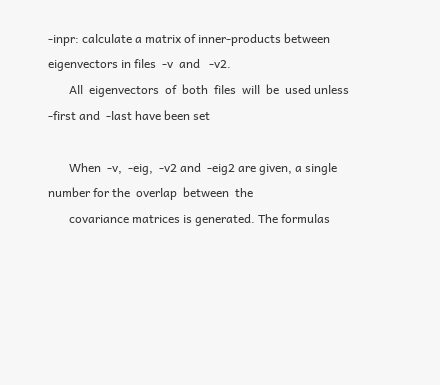-inpr: calculate a matrix of inner-products between eigenvectors in files  -v  and   -v2.
       All  eigenvectors  of  both  files  will  be  used unless  -first and  -last have been set

       When  -v,  -eig,  -v2 and  -eig2 are given, a single number for the  overlap  between  the
       covariance matrices is generated. The formulas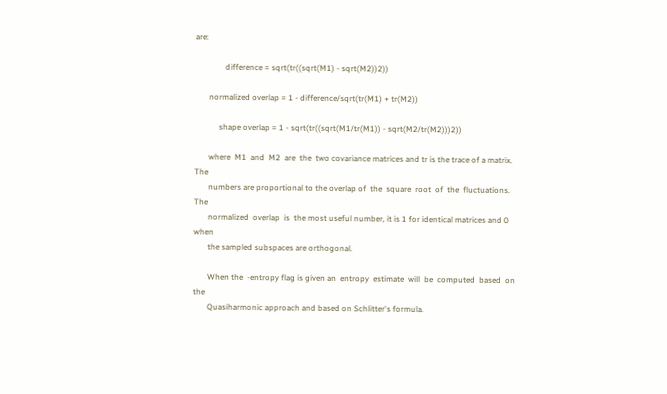are:

               difference = sqrt(tr((sqrt(M1) - sqrt(M2))2))

       normalized overlap = 1 - difference/sqrt(tr(M1) + tr(M2))

            shape overlap = 1 - sqrt(tr((sqrt(M1/tr(M1)) - sqrt(M2/tr(M2)))2))

       where  M1  and  M2  are  the  two covariance matrices and tr is the trace of a matrix. The
       numbers are proportional to the overlap of  the  square  root  of  the  fluctuations.  The
       normalized  overlap  is  the most useful number, it is 1 for identical matrices and 0 when
       the sampled subspaces are orthogonal.

       When the  -entropy flag is given an  entropy  estimate  will  be  computed  based  on  the
       Quasiharmonic approach and based on Schlitter's formula.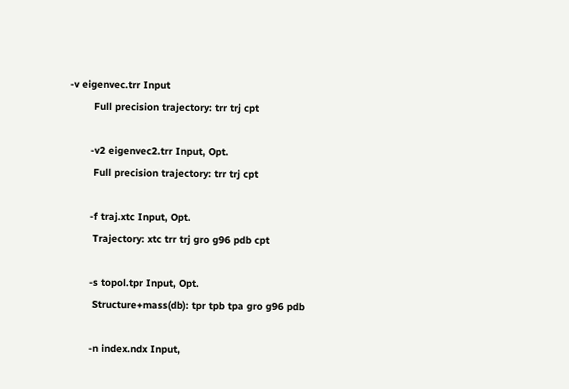-v eigenvec.trr Input
        Full precision trajectory: trr trj cpt

       -v2 eigenvec2.trr Input, Opt.
        Full precision trajectory: trr trj cpt

       -f traj.xtc Input, Opt.
        Trajectory: xtc trr trj gro g96 pdb cpt

       -s topol.tpr Input, Opt.
        Structure+mass(db): tpr tpb tpa gro g96 pdb

       -n index.ndx Input,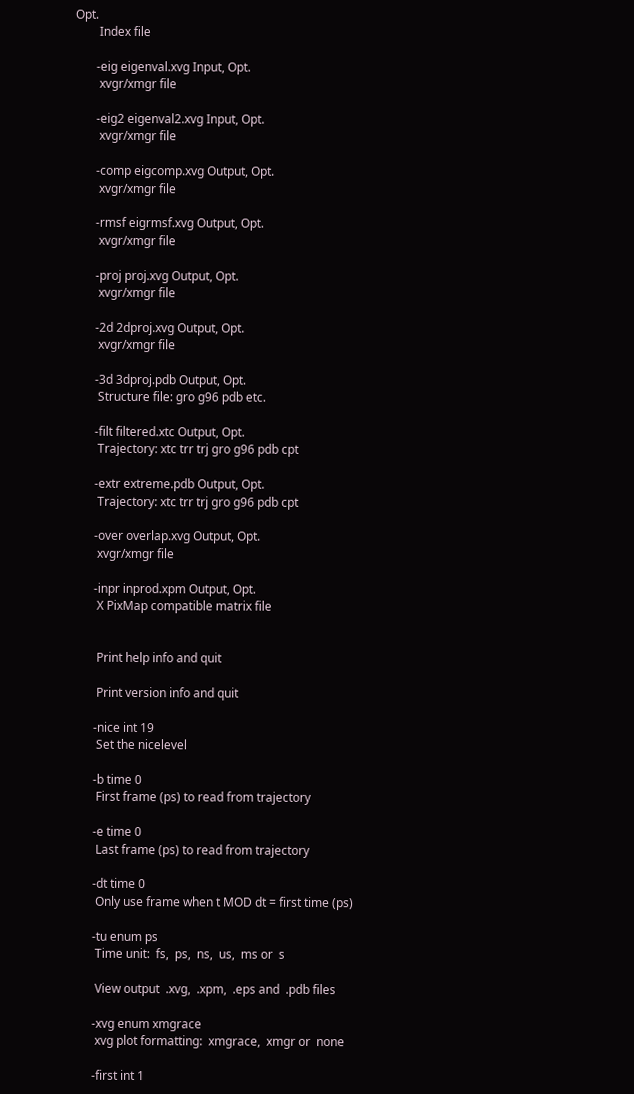Opt.
        Index file

       -eig eigenval.xvg Input, Opt.
        xvgr/xmgr file

       -eig2 eigenval2.xvg Input, Opt.
        xvgr/xmgr file

       -comp eigcomp.xvg Output, Opt.
        xvgr/xmgr file

       -rmsf eigrmsf.xvg Output, Opt.
        xvgr/xmgr file

       -proj proj.xvg Output, Opt.
        xvgr/xmgr file

       -2d 2dproj.xvg Output, Opt.
        xvgr/xmgr file

       -3d 3dproj.pdb Output, Opt.
        Structure file: gro g96 pdb etc.

       -filt filtered.xtc Output, Opt.
        Trajectory: xtc trr trj gro g96 pdb cpt

       -extr extreme.pdb Output, Opt.
        Trajectory: xtc trr trj gro g96 pdb cpt

       -over overlap.xvg Output, Opt.
        xvgr/xmgr file

       -inpr inprod.xpm Output, Opt.
        X PixMap compatible matrix file


        Print help info and quit

        Print version info and quit

       -nice int 19
        Set the nicelevel

       -b time 0
        First frame (ps) to read from trajectory

       -e time 0
        Last frame (ps) to read from trajectory

       -dt time 0
        Only use frame when t MOD dt = first time (ps)

       -tu enum ps
        Time unit:  fs,  ps,  ns,  us,  ms or  s

        View output  .xvg,  .xpm,  .eps and  .pdb files

       -xvg enum xmgrace
        xvg plot formatting:  xmgrace,  xmgr or  none

       -first int 1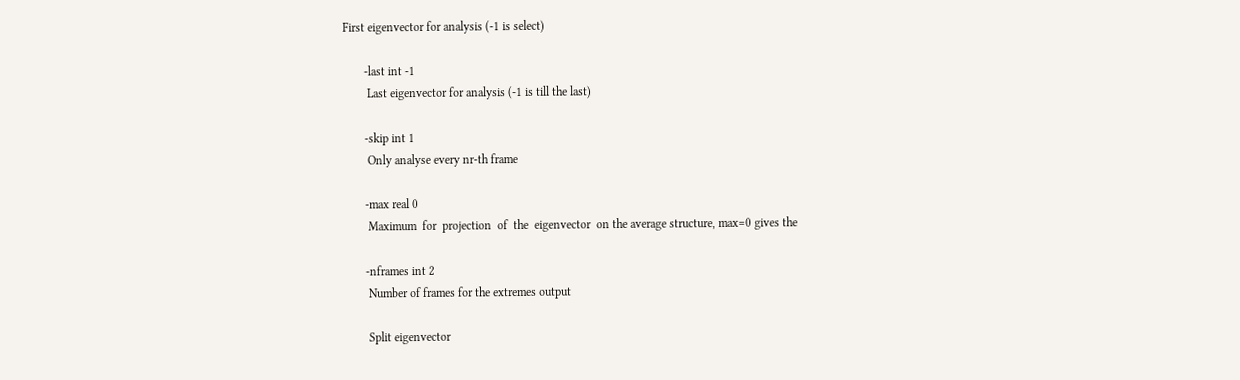First eigenvector for analysis (-1 is select)

       -last int -1
        Last eigenvector for analysis (-1 is till the last)

       -skip int 1
        Only analyse every nr-th frame

       -max real 0
        Maximum  for  projection  of  the  eigenvector  on the average structure, max=0 gives the

       -nframes int 2
        Number of frames for the extremes output

        Split eigenvector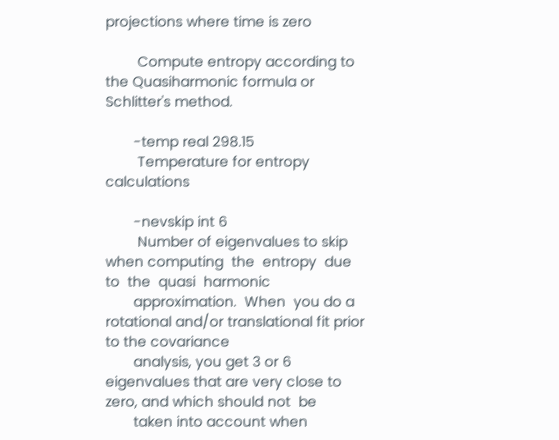projections where time is zero

        Compute entropy according to the Quasiharmonic formula or Schlitter's method.

       -temp real 298.15
        Temperature for entropy calculations

       -nevskip int 6
        Number of eigenvalues to skip when computing  the  entropy  due  to  the  quasi  harmonic
       approximation.  When  you do a rotational and/or translational fit prior to the covariance
       analysis, you get 3 or 6 eigenvalues that are very close to zero, and which should not  be
       taken into account when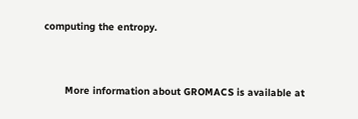computing the entropy.



       More information about GROMACS is available at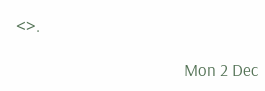<>.

                                          Mon 2 Dec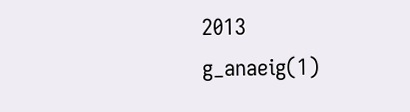2013                              g_anaeig(1)